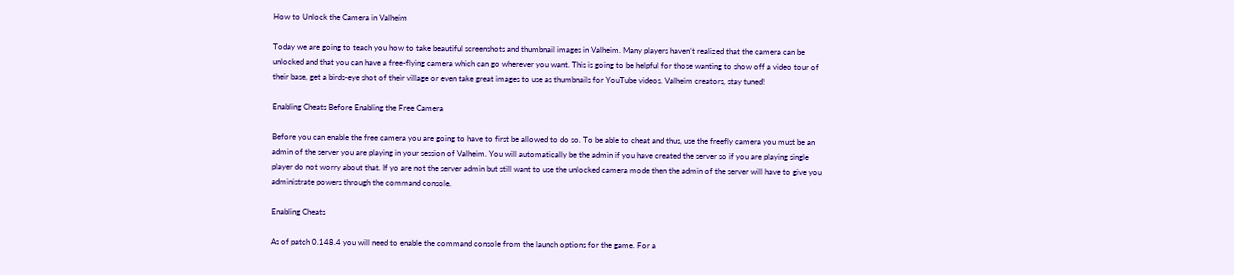How to Unlock the Camera in Valheim

Today we are going to teach you how to take beautiful screenshots and thumbnail images in Valheim. Many players haven’t realized that the camera can be unlocked and that you can have a free-flying camera which can go wherever you want. This is going to be helpful for those wanting to show off a video tour of their base, get a birds-eye shot of their village or even take great images to use as thumbnails for YouTube videos. Valheim creators, stay tuned!

Enabling Cheats Before Enabling the Free Camera

Before you can enable the free camera you are going to have to first be allowed to do so. To be able to cheat and thus, use the freefly camera you must be an admin of the server you are playing in your session of Valheim. You will automatically be the admin if you have created the server so if you are playing single player do not worry about that. If yo are not the server admin but still want to use the unlocked camera mode then the admin of the server will have to give you administrate powers through the command console.

Enabling Cheats

As of patch 0.148.4 you will need to enable the command console from the launch options for the game. For a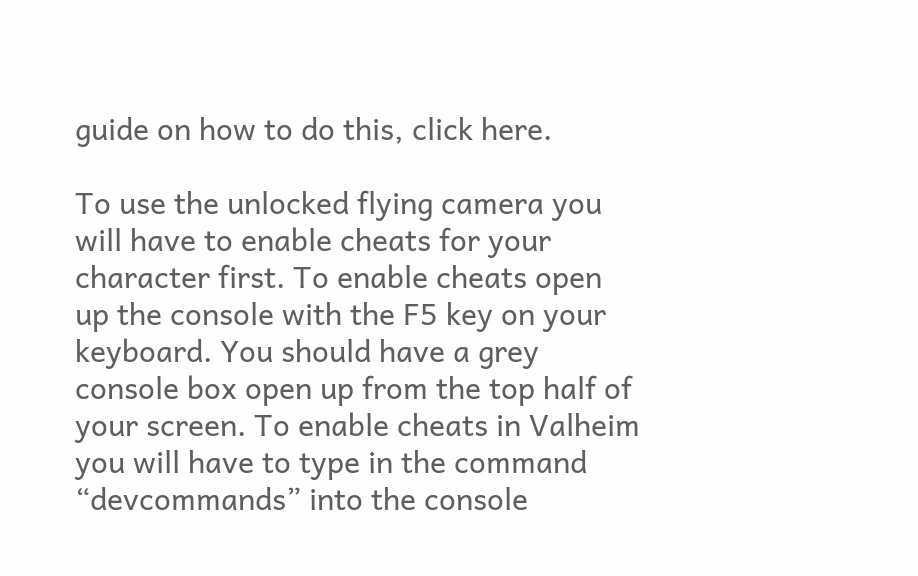guide on how to do this, click here.

To use the unlocked flying camera you will have to enable cheats for your character first. To enable cheats open up the console with the F5 key on your keyboard. You should have a grey console box open up from the top half of your screen. To enable cheats in Valheim you will have to type in the command “devcommands” into the console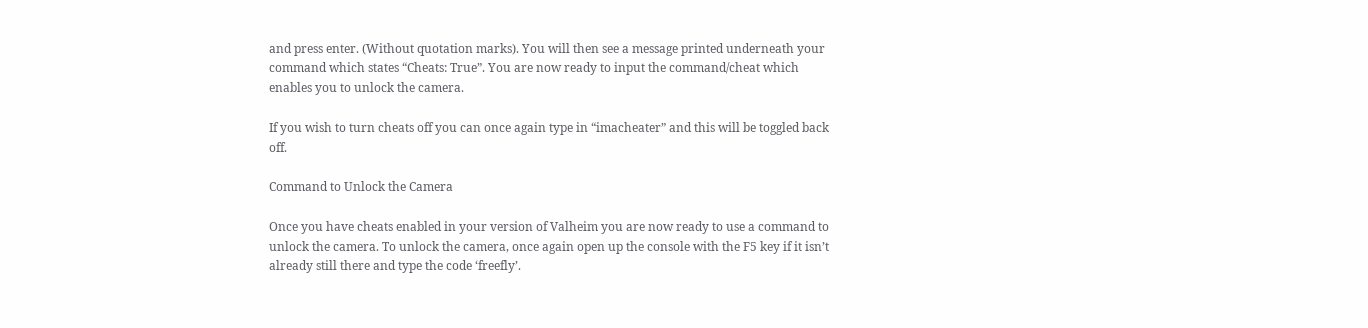and press enter. (Without quotation marks). You will then see a message printed underneath your command which states “Cheats: True”. You are now ready to input the command/cheat which enables you to unlock the camera.

If you wish to turn cheats off you can once again type in “imacheater” and this will be toggled back off.

Command to Unlock the Camera

Once you have cheats enabled in your version of Valheim you are now ready to use a command to unlock the camera. To unlock the camera, once again open up the console with the F5 key if it isn’t already still there and type the code ‘freefly’.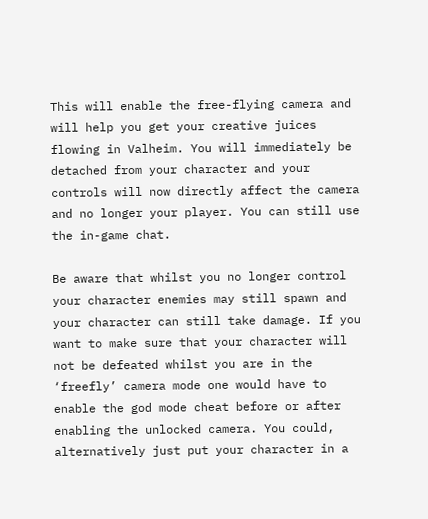This will enable the free-flying camera and will help you get your creative juices flowing in Valheim. You will immediately be detached from your character and your controls will now directly affect the camera and no longer your player. You can still use the in-game chat.

Be aware that whilst you no longer control your character enemies may still spawn and your character can still take damage. If you want to make sure that your character will not be defeated whilst you are in the ‘freefly’ camera mode one would have to enable the god mode cheat before or after enabling the unlocked camera. You could, alternatively just put your character in a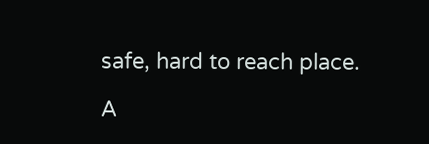safe, hard to reach place.

A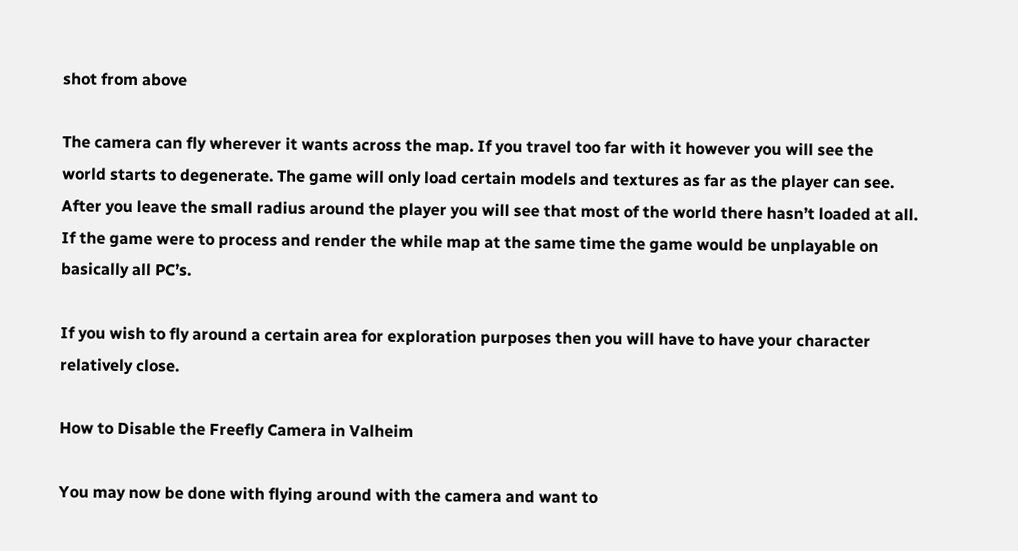shot from above

The camera can fly wherever it wants across the map. If you travel too far with it however you will see the world starts to degenerate. The game will only load certain models and textures as far as the player can see. After you leave the small radius around the player you will see that most of the world there hasn’t loaded at all. If the game were to process and render the while map at the same time the game would be unplayable on basically all PC’s.

If you wish to fly around a certain area for exploration purposes then you will have to have your character relatively close.

How to Disable the Freefly Camera in Valheim

You may now be done with flying around with the camera and want to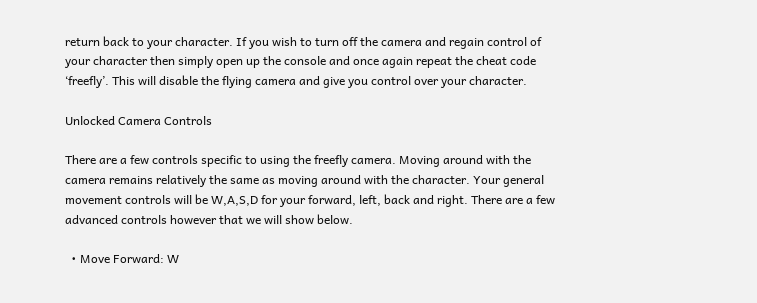return back to your character. If you wish to turn off the camera and regain control of your character then simply open up the console and once again repeat the cheat code ‘freefly’. This will disable the flying camera and give you control over your character.

Unlocked Camera Controls

There are a few controls specific to using the freefly camera. Moving around with the camera remains relatively the same as moving around with the character. Your general movement controls will be W,A,S,D for your forward, left, back and right. There are a few advanced controls however that we will show below.

  • Move Forward: W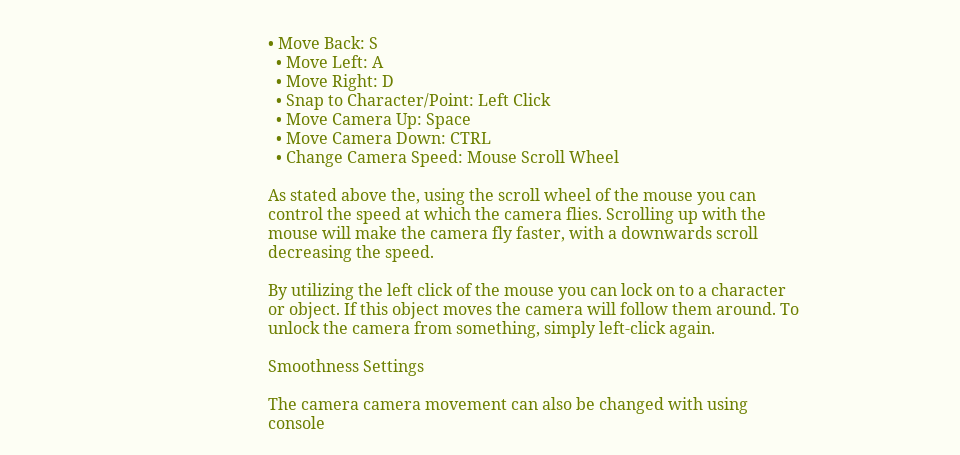• Move Back: S
  • Move Left: A
  • Move Right: D
  • Snap to Character/Point: Left Click
  • Move Camera Up: Space
  • Move Camera Down: CTRL
  • Change Camera Speed: Mouse Scroll Wheel

As stated above the, using the scroll wheel of the mouse you can control the speed at which the camera flies. Scrolling up with the mouse will make the camera fly faster, with a downwards scroll decreasing the speed.

By utilizing the left click of the mouse you can lock on to a character or object. If this object moves the camera will follow them around. To unlock the camera from something, simply left-click again.

Smoothness Settings

The camera camera movement can also be changed with using console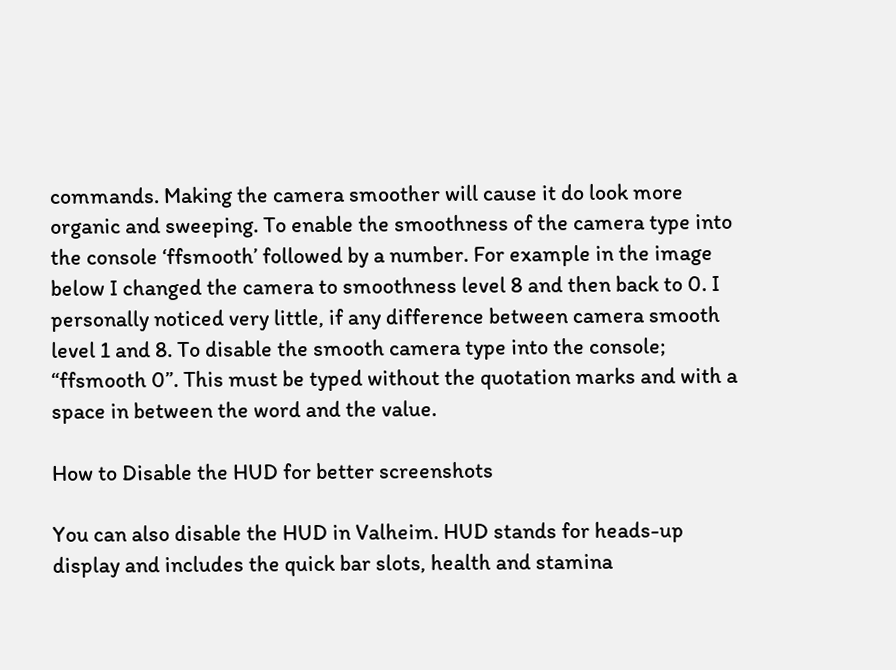commands. Making the camera smoother will cause it do look more organic and sweeping. To enable the smoothness of the camera type into the console ‘ffsmooth’ followed by a number. For example in the image below I changed the camera to smoothness level 8 and then back to 0. I personally noticed very little, if any difference between camera smooth level 1 and 8. To disable the smooth camera type into the console; “ffsmooth 0”. This must be typed without the quotation marks and with a space in between the word and the value.

How to Disable the HUD for better screenshots

You can also disable the HUD in Valheim. HUD stands for heads-up display and includes the quick bar slots, health and stamina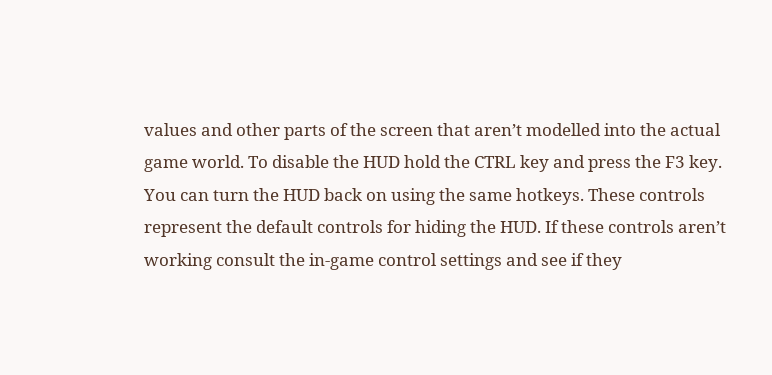values and other parts of the screen that aren’t modelled into the actual game world. To disable the HUD hold the CTRL key and press the F3 key. You can turn the HUD back on using the same hotkeys. These controls represent the default controls for hiding the HUD. If these controls aren’t working consult the in-game control settings and see if they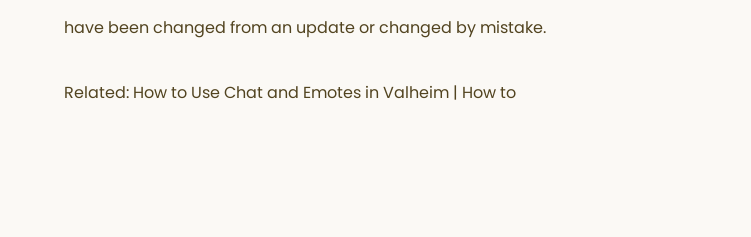have been changed from an update or changed by mistake.

Related: How to Use Chat and Emotes in Valheim | How to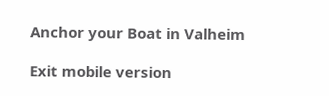Anchor your Boat in Valheim

Exit mobile version